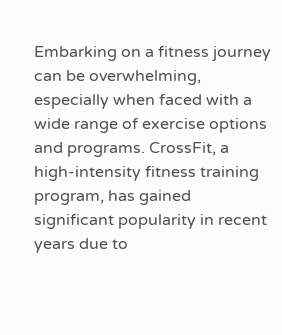Embarking on a fitness journey can be overwhelming, especially when faced with a wide range of exercise options and programs. CrossFit, a high-intensity fitness training program, has gained significant popularity in recent years due to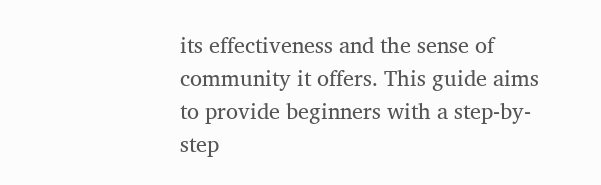its effectiveness and the sense of community it offers. This guide aims to provide beginners with a step-by-step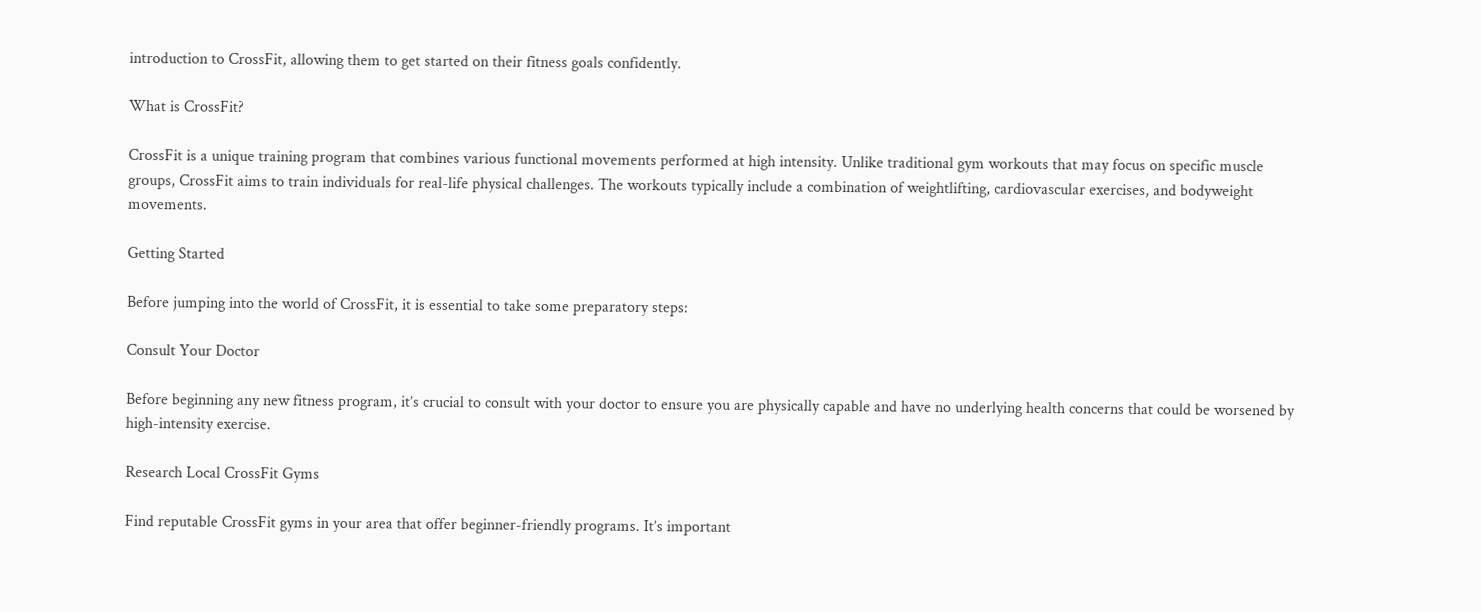introduction to CrossFit, allowing them to get started on their fitness goals confidently.

What is CrossFit?

CrossFit is a unique training program that combines various functional movements performed at high intensity. Unlike traditional gym workouts that may focus on specific muscle groups, CrossFit aims to train individuals for real-life physical challenges. The workouts typically include a combination of weightlifting, cardiovascular exercises, and bodyweight movements.

Getting Started

Before jumping into the world of CrossFit, it is essential to take some preparatory steps:

Consult Your Doctor

Before beginning any new fitness program, it’s crucial to consult with your doctor to ensure you are physically capable and have no underlying health concerns that could be worsened by high-intensity exercise.

Research Local CrossFit Gyms

Find reputable CrossFit gyms in your area that offer beginner-friendly programs. It’s important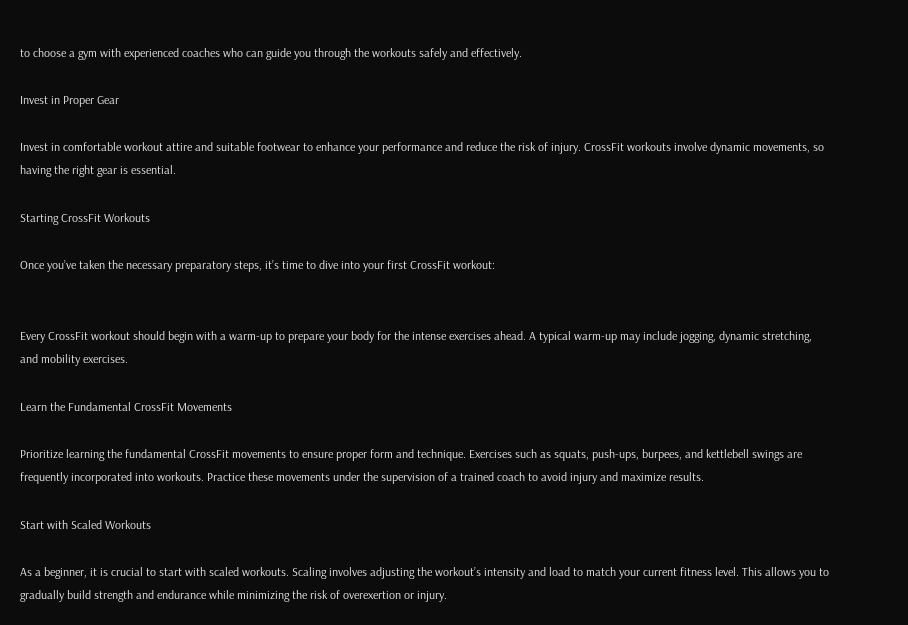to choose a gym with experienced coaches who can guide you through the workouts safely and effectively.

Invest in Proper Gear

Invest in comfortable workout attire and suitable footwear to enhance your performance and reduce the risk of injury. CrossFit workouts involve dynamic movements, so having the right gear is essential.

Starting CrossFit Workouts

Once you’ve taken the necessary preparatory steps, it’s time to dive into your first CrossFit workout:


Every CrossFit workout should begin with a warm-up to prepare your body for the intense exercises ahead. A typical warm-up may include jogging, dynamic stretching, and mobility exercises.

Learn the Fundamental CrossFit Movements

Prioritize learning the fundamental CrossFit movements to ensure proper form and technique. Exercises such as squats, push-ups, burpees, and kettlebell swings are frequently incorporated into workouts. Practice these movements under the supervision of a trained coach to avoid injury and maximize results.

Start with Scaled Workouts

As a beginner, it is crucial to start with scaled workouts. Scaling involves adjusting the workout’s intensity and load to match your current fitness level. This allows you to gradually build strength and endurance while minimizing the risk of overexertion or injury.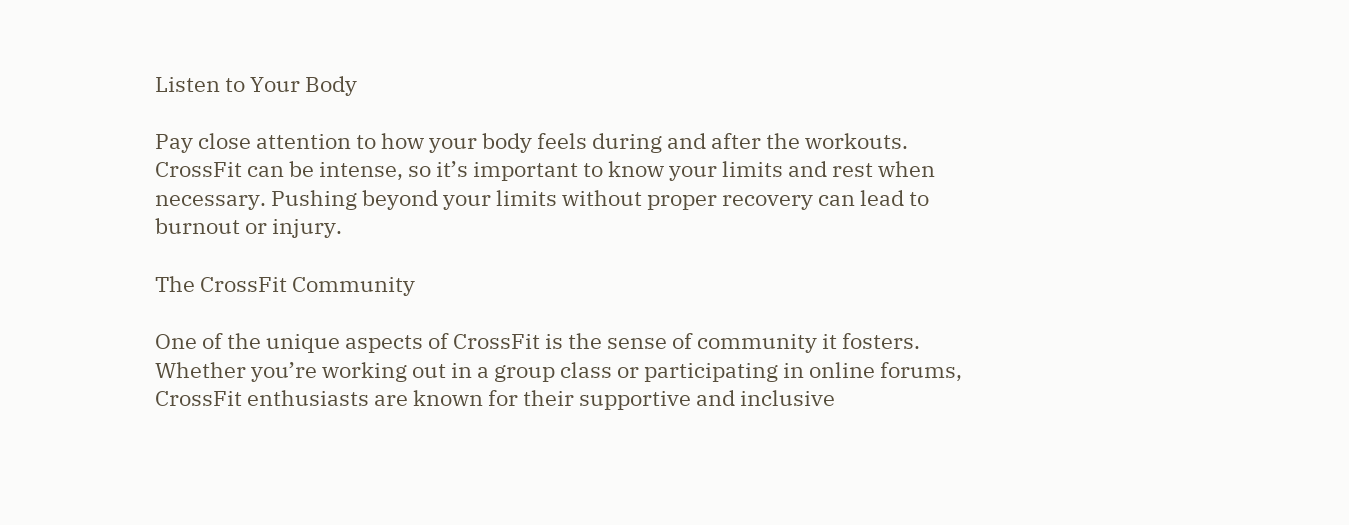Listen to Your Body

Pay close attention to how your body feels during and after the workouts. CrossFit can be intense, so it’s important to know your limits and rest when necessary. Pushing beyond your limits without proper recovery can lead to burnout or injury.

The CrossFit Community

One of the unique aspects of CrossFit is the sense of community it fosters. Whether you’re working out in a group class or participating in online forums, CrossFit enthusiasts are known for their supportive and inclusive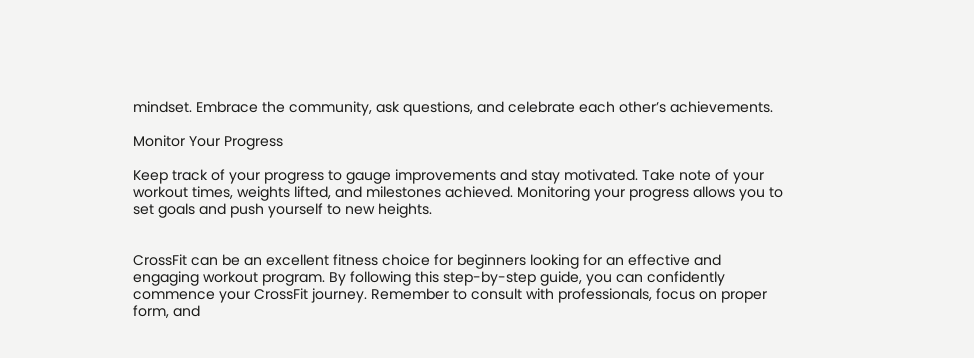mindset. Embrace the community, ask questions, and celebrate each other’s achievements.

Monitor Your Progress

Keep track of your progress to gauge improvements and stay motivated. Take note of your workout times, weights lifted, and milestones achieved. Monitoring your progress allows you to set goals and push yourself to new heights.


CrossFit can be an excellent fitness choice for beginners looking for an effective and engaging workout program. By following this step-by-step guide, you can confidently commence your CrossFit journey. Remember to consult with professionals, focus on proper form, and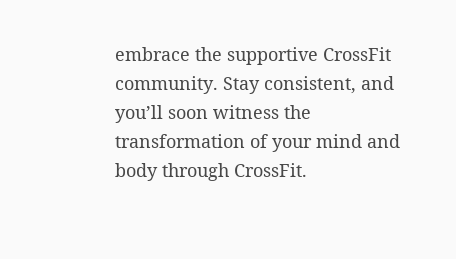embrace the supportive CrossFit community. Stay consistent, and you’ll soon witness the transformation of your mind and body through CrossFit.